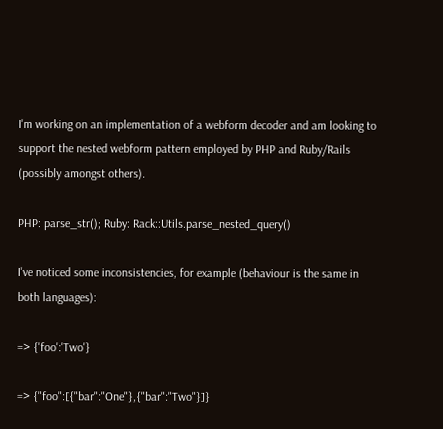I'm working on an implementation of a webform decoder and am looking to support the nested webform pattern employed by PHP and Ruby/Rails (possibly amongst others).

PHP: parse_str(); Ruby: Rack::Utils.parse_nested_query()

I've noticed some inconsistencies, for example (behaviour is the same in both languages):

=> {'foo':'Two'}

=> {"foo":[{"bar":"One"},{"bar":"Two"}]}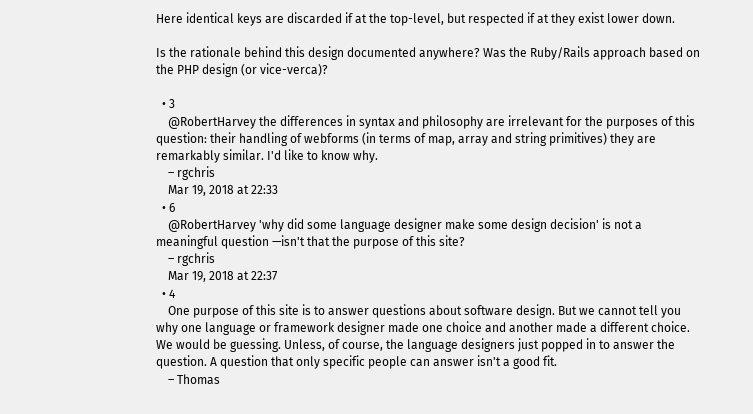Here identical keys are discarded if at the top-level, but respected if at they exist lower down.

Is the rationale behind this design documented anywhere? Was the Ruby/Rails approach based on the PHP design (or vice-verca)?

  • 3
    @RobertHarvey the differences in syntax and philosophy are irrelevant for the purposes of this question: their handling of webforms (in terms of map, array and string primitives) they are remarkably similar. I'd like to know why.
    – rgchris
    Mar 19, 2018 at 22:33
  • 6
    @RobertHarvey 'why did some language designer make some design decision' is not a meaningful question —isn't that the purpose of this site?
    – rgchris
    Mar 19, 2018 at 22:37
  • 4
    One purpose of this site is to answer questions about software design. But we cannot tell you why one language or framework designer made one choice and another made a different choice. We would be guessing. Unless, of course, the language designers just popped in to answer the question. A question that only specific people can answer isn't a good fit.
    – Thomas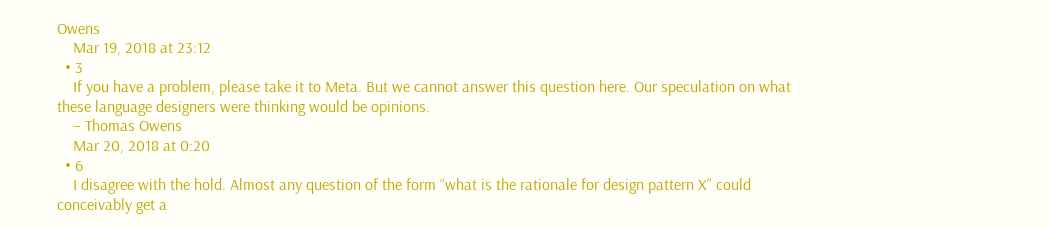Owens
    Mar 19, 2018 at 23:12
  • 3
    If you have a problem, please take it to Meta. But we cannot answer this question here. Our speculation on what these language designers were thinking would be opinions.
    – Thomas Owens
    Mar 20, 2018 at 0:20
  • 6
    I disagree with the hold. Almost any question of the form “what is the rationale for design pattern X” could conceivably get a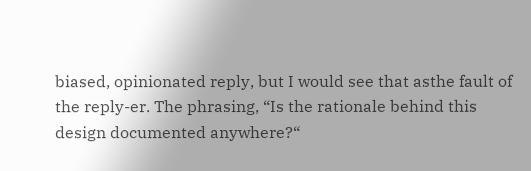biased, opinionated reply, but I would see that asthe fault of the reply-er. The phrasing, “Is the rationale behind this design documented anywhere?“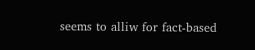seems to alliw for fact-based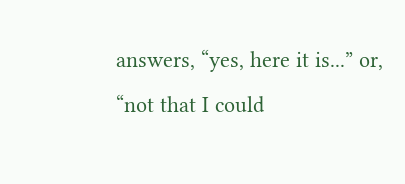answers, “yes, here it is...” or, “not that I could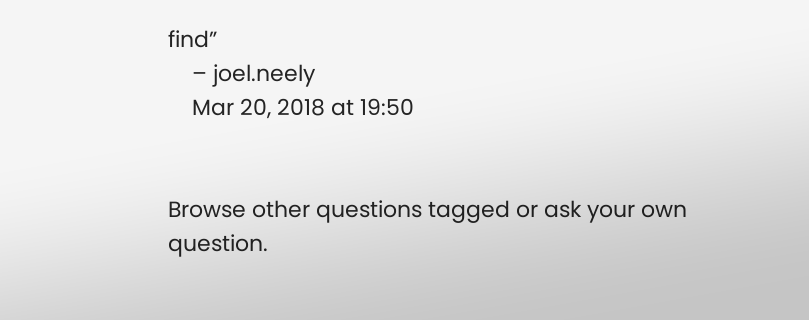find”
    – joel.neely
    Mar 20, 2018 at 19:50


Browse other questions tagged or ask your own question.